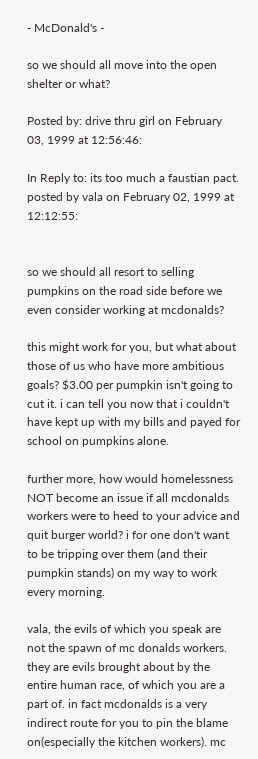- McDonald's -

so we should all move into the open shelter or what?

Posted by: drive thru girl on February 03, 1999 at 12:56:46:

In Reply to: its too much a faustian pact. posted by vala on February 02, 1999 at 12:12:55:


so we should all resort to selling pumpkins on the road side before we even consider working at mcdonalds?

this might work for you, but what about those of us who have more ambitious goals? $3.00 per pumpkin isn't going to cut it. i can tell you now that i couldn't have kept up with my bills and payed for school on pumpkins alone.

further more, how would homelessness NOT become an issue if all mcdonalds workers were to heed to your advice and quit burger world? i for one don't want to be tripping over them (and their pumpkin stands) on my way to work every morning.

vala, the evils of which you speak are not the spawn of mc donalds workers. they are evils brought about by the entire human race, of which you are a part of. in fact mcdonalds is a very indirect route for you to pin the blame on(especially the kitchen workers). mc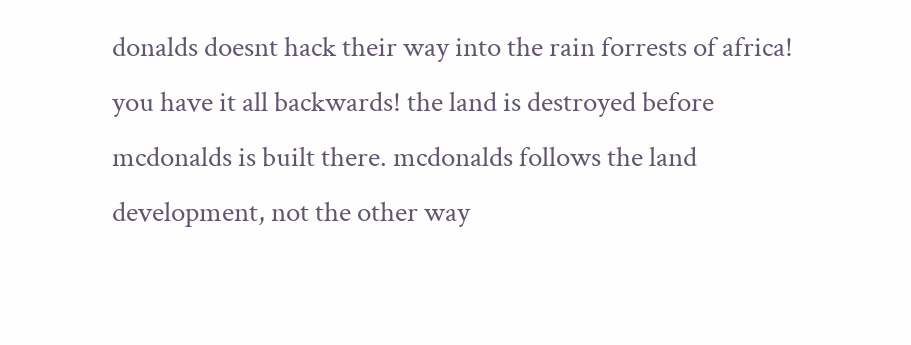donalds doesnt hack their way into the rain forrests of africa! you have it all backwards! the land is destroyed before mcdonalds is built there. mcdonalds follows the land development, not the other way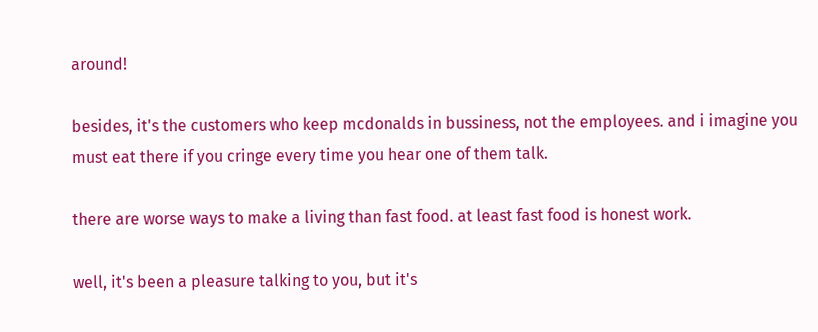around!

besides, it's the customers who keep mcdonalds in bussiness, not the employees. and i imagine you must eat there if you cringe every time you hear one of them talk.

there are worse ways to make a living than fast food. at least fast food is honest work.

well, it's been a pleasure talking to you, but it's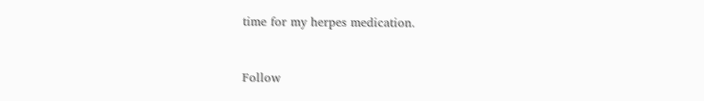time for my herpes medication.


Follow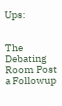Ups:


The Debating Room Post a Followup